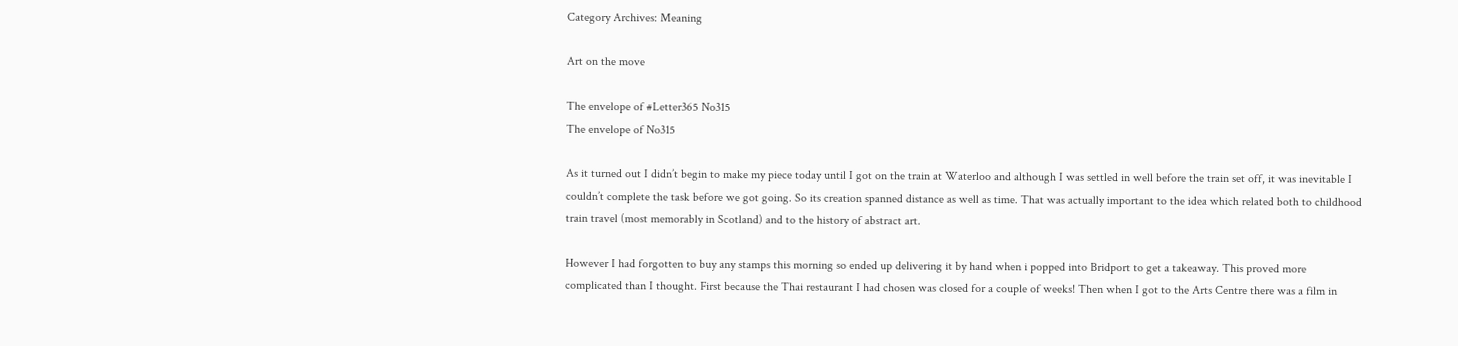Category Archives: Meaning

Art on the move

The envelope of #Letter365 No315
The envelope of No315

As it turned out I didn’t begin to make my piece today until I got on the train at Waterloo and although I was settled in well before the train set off, it was inevitable I couldn’t complete the task before we got going. So its creation spanned distance as well as time. That was actually important to the idea which related both to childhood train travel (most memorably in Scotland) and to the history of abstract art.

However I had forgotten to buy any stamps this morning so ended up delivering it by hand when i popped into Bridport to get a takeaway. This proved more complicated than I thought. First because the Thai restaurant I had chosen was closed for a couple of weeks! Then when I got to the Arts Centre there was a film in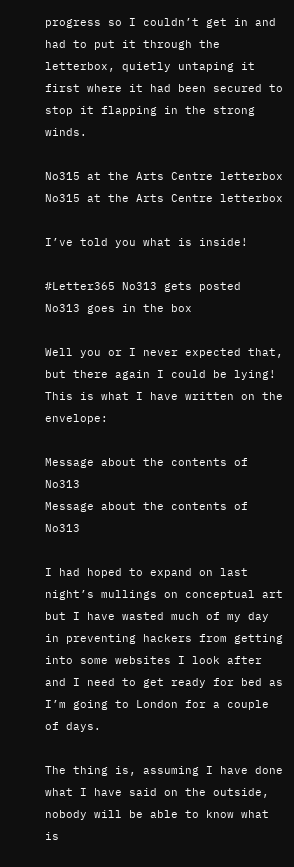progress so I couldn’t get in and had to put it through the letterbox, quietly untaping it first where it had been secured to stop it flapping in the strong winds.

No315 at the Arts Centre letterbox
No315 at the Arts Centre letterbox

I’ve told you what is inside!

#Letter365 No313 gets posted
No313 goes in the box

Well you or I never expected that, but there again I could be lying! This is what I have written on the envelope:

Message about the contents of No313
Message about the contents of No313

I had hoped to expand on last night’s mullings on conceptual art but I have wasted much of my day in preventing hackers from getting into some websites I look after and I need to get ready for bed as I’m going to London for a couple of days.

The thing is, assuming I have done what I have said on the outside, nobody will be able to know what is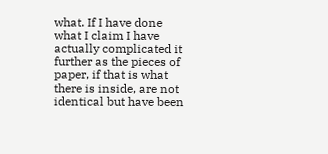what. If I have done what I claim I have actually complicated it further as the pieces of paper, if that is what there is inside, are not identical but have been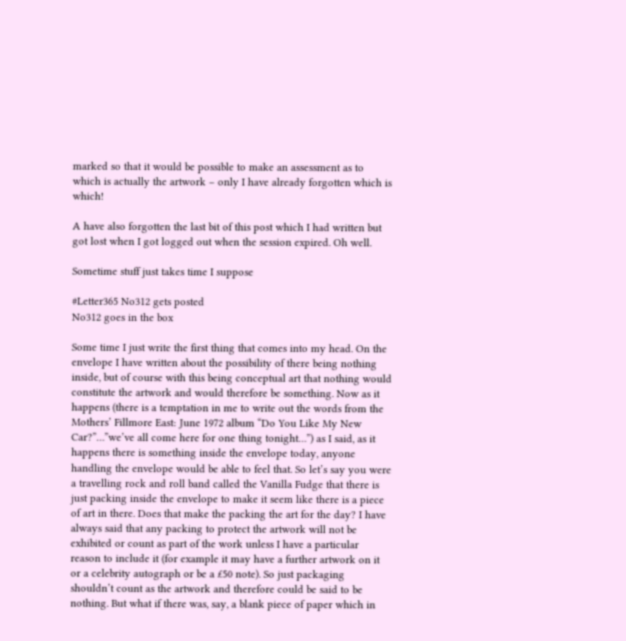marked so that it would be possible to make an assessment as to which is actually the artwork – only I have already forgotten which is which!

A have also forgotten the last bit of this post which I had written but got lost when I got logged out when the session expired. Oh well.

Sometime stuff just takes time I suppose

#Letter365 No312 gets posted
No312 goes in the box

Some time I just write the first thing that comes into my head. On the envelope I have written about the possibility of there being nothing inside, but of course with this being conceptual art that nothing would constitute the artwork and would therefore be something. Now as it happens (there is a temptation in me to write out the words from the Mothers’ Fillmore East: June 1972 album “Do You Like My New Car?”…”we’ve all come here for one thing tonight…”) as I said, as it happens there is something inside the envelope today, anyone handling the envelope would be able to feel that. So let’s say you were a travelling rock and roll band called the Vanilla Fudge that there is just packing inside the envelope to make it seem like there is a piece of art in there. Does that make the packing the art for the day? I have always said that any packing to protect the artwork will not be exhibited or count as part of the work unless I have a particular reason to include it (for example it may have a further artwork on it or a celebrity autograph or be a £50 note). So just packaging  shouldn’t count as the artwork and therefore could be said to be nothing. But what if there was, say, a blank piece of paper which in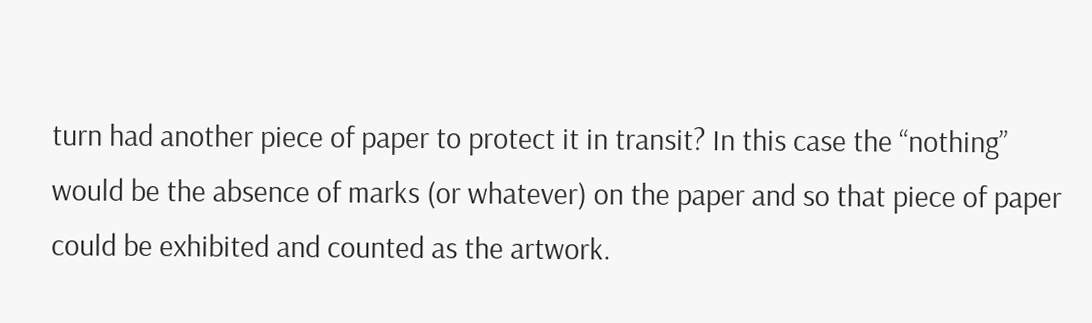turn had another piece of paper to protect it in transit? In this case the “nothing” would be the absence of marks (or whatever) on the paper and so that piece of paper could be exhibited and counted as the artwork.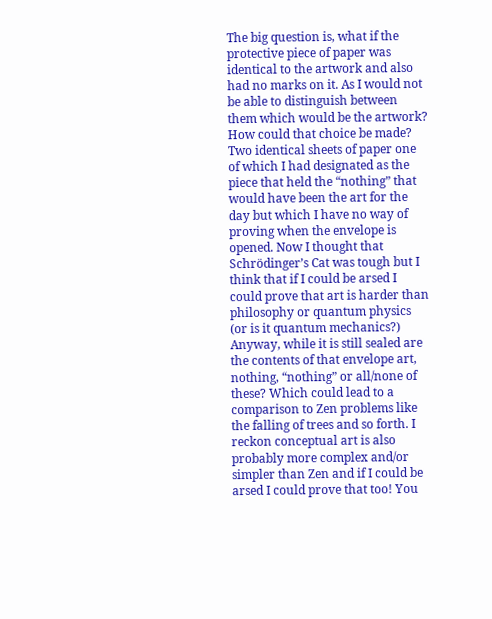The big question is, what if the protective piece of paper was identical to the artwork and also had no marks on it. As I would not be able to distinguish between them which would be the artwork? How could that choice be made? Two identical sheets of paper one of which I had designated as the piece that held the “nothing” that would have been the art for the day but which I have no way of proving when the envelope is opened. Now I thought that Schrödinger’s Cat was tough but I think that if I could be arsed I could prove that art is harder than philosophy or quantum physics (or is it quantum mechanics?) Anyway, while it is still sealed are the contents of that envelope art, nothing, “nothing” or all/none of these? Which could lead to a comparison to Zen problems like the falling of trees and so forth. I reckon conceptual art is also probably more complex and/or simpler than Zen and if I could be arsed I could prove that too! You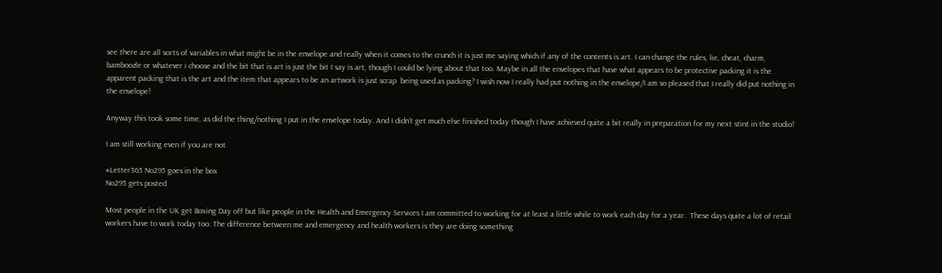see there are all sorts of variables in what might be in the envelope and really when it comes to the crunch it is just me saying which if any of the contents is art. I can change the rules, lie, cheat, charm, bamboozle or whatever i choose and the bit that is art is just the bit I say is art, though I could be lying about that too. Maybe in all the envelopes that have what appears to be protective packing it is the apparent packing that is the art and the item that appears to be an artwork is just scrap  being used as packing? I wish now I really had put nothing in the envelope/I am so pleased that I really did put nothing in the envelope!

Anyway this took some time, as did the thing/nothing I put in the envelope today. And I didn’t get much else finished today though I have achieved quite a bit really in preparation for my next stint in the studio!

I am still working even if you are not

#Letter365 No295 goes in the box
No295 gets posted

Most people in the UK get Boxing Day off but like people in the Health and Emergency Services I am committed to working for at least a little while to work each day for a year.  These days quite a lot of retail workers have to work today too. The difference between me and emergency and health workers is they are doing something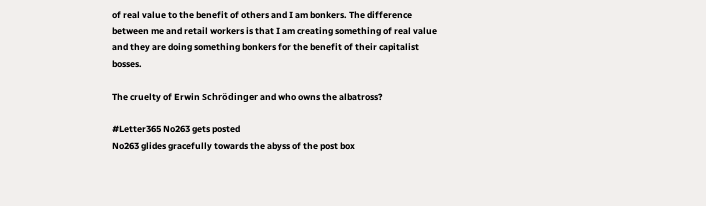of real value to the benefit of others and I am bonkers. The difference between me and retail workers is that I am creating something of real value and they are doing something bonkers for the benefit of their capitalist bosses.

The cruelty of Erwin Schrödinger and who owns the albatross?

#Letter365 No263 gets posted
No263 glides gracefully towards the abyss of the post box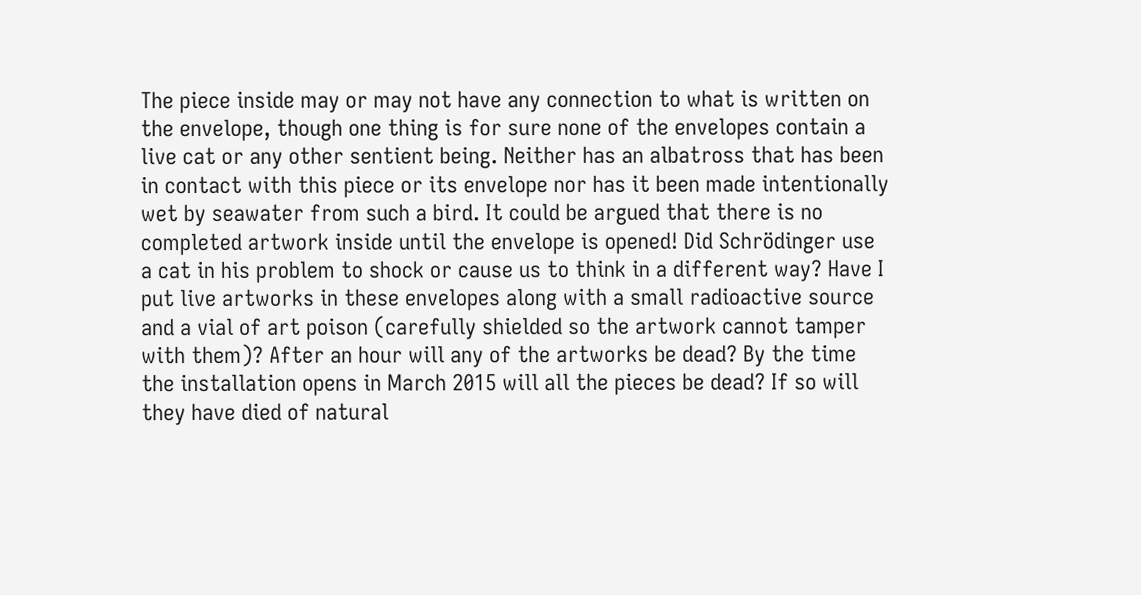The piece inside may or may not have any connection to what is written on the envelope, though one thing is for sure none of the envelopes contain a live cat or any other sentient being. Neither has an albatross that has been in contact with this piece or its envelope nor has it been made intentionally wet by seawater from such a bird. It could be argued that there is no completed artwork inside until the envelope is opened! Did Schrödinger use a cat in his problem to shock or cause us to think in a different way? Have I put live artworks in these envelopes along with a small radioactive source and a vial of art poison (carefully shielded so the artwork cannot tamper with them)? After an hour will any of the artworks be dead? By the time the installation opens in March 2015 will all the pieces be dead? If so will they have died of natural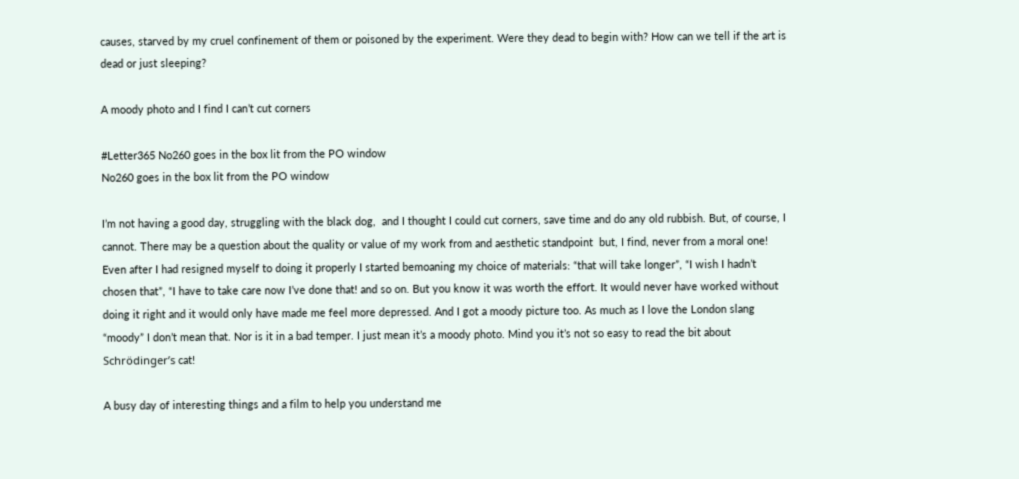causes, starved by my cruel confinement of them or poisoned by the experiment. Were they dead to begin with? How can we tell if the art is dead or just sleeping?

A moody photo and I find I can’t cut corners

#Letter365 No260 goes in the box lit from the PO window
No260 goes in the box lit from the PO window

I’m not having a good day, struggling with the black dog,  and I thought I could cut corners, save time and do any old rubbish. But, of course, I cannot. There may be a question about the quality or value of my work from and aesthetic standpoint  but, I find, never from a moral one! Even after I had resigned myself to doing it properly I started bemoaning my choice of materials: “that will take longer”, “I wish I hadn’t chosen that”, “I have to take care now I’ve done that! and so on. But you know it was worth the effort. It would never have worked without doing it right and it would only have made me feel more depressed. And I got a moody picture too. As much as I love the London slang “moody” I don’t mean that. Nor is it in a bad temper. I just mean it’s a moody photo. Mind you it’s not so easy to read the bit about Schrödinger’s cat!

A busy day of interesting things and a film to help you understand me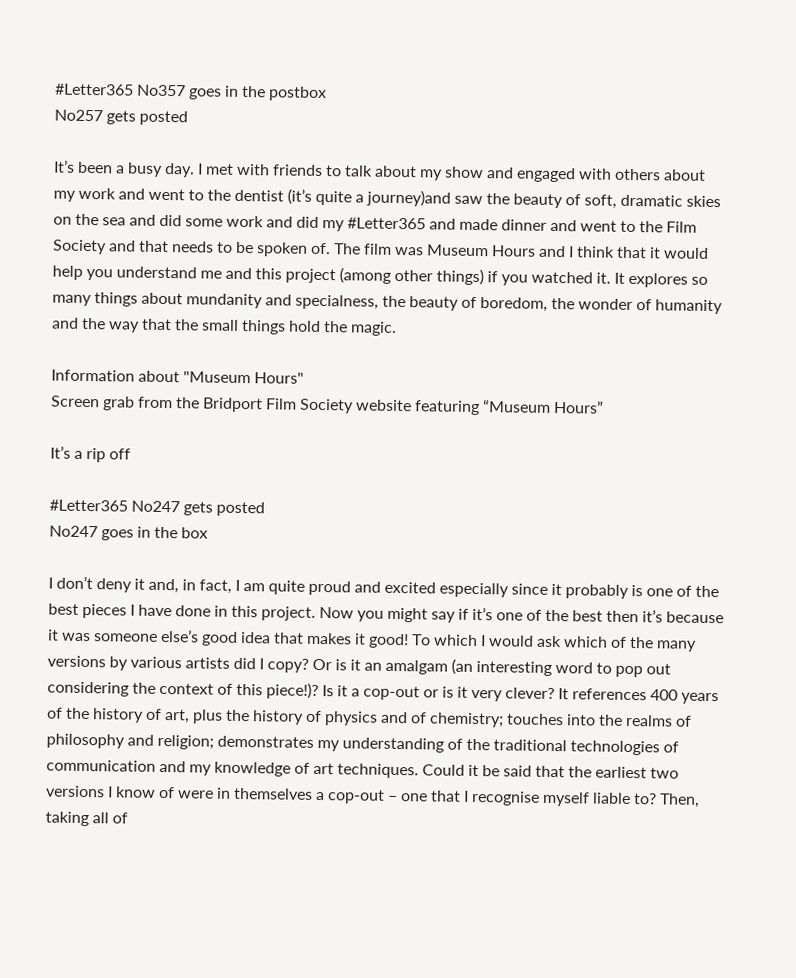#Letter365 No357 goes in the postbox
No257 gets posted

It’s been a busy day. I met with friends to talk about my show and engaged with others about my work and went to the dentist (it’s quite a journey)and saw the beauty of soft, dramatic skies on the sea and did some work and did my #Letter365 and made dinner and went to the Film Society and that needs to be spoken of. The film was Museum Hours and I think that it would help you understand me and this project (among other things) if you watched it. It explores so many things about mundanity and specialness, the beauty of boredom, the wonder of humanity and the way that the small things hold the magic.

Information about "Museum Hours"
Screen grab from the Bridport Film Society website featuring “Museum Hours”

It’s a rip off

#Letter365 No247 gets posted
No247 goes in the box

I don’t deny it and, in fact, I am quite proud and excited especially since it probably is one of the best pieces I have done in this project. Now you might say if it’s one of the best then it’s because it was someone else’s good idea that makes it good! To which I would ask which of the many versions by various artists did I copy? Or is it an amalgam (an interesting word to pop out considering the context of this piece!)? Is it a cop-out or is it very clever? It references 400 years of the history of art, plus the history of physics and of chemistry; touches into the realms of philosophy and religion; demonstrates my understanding of the traditional technologies of communication and my knowledge of art techniques. Could it be said that the earliest two versions I know of were in themselves a cop-out – one that I recognise myself liable to? Then, taking all of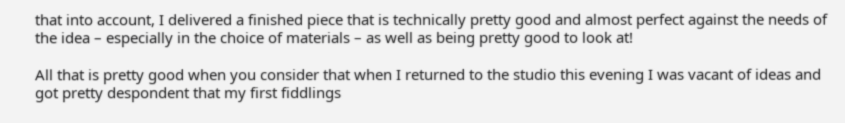that into account, I delivered a finished piece that is technically pretty good and almost perfect against the needs of the idea – especially in the choice of materials – as well as being pretty good to look at!

All that is pretty good when you consider that when I returned to the studio this evening I was vacant of ideas and got pretty despondent that my first fiddlings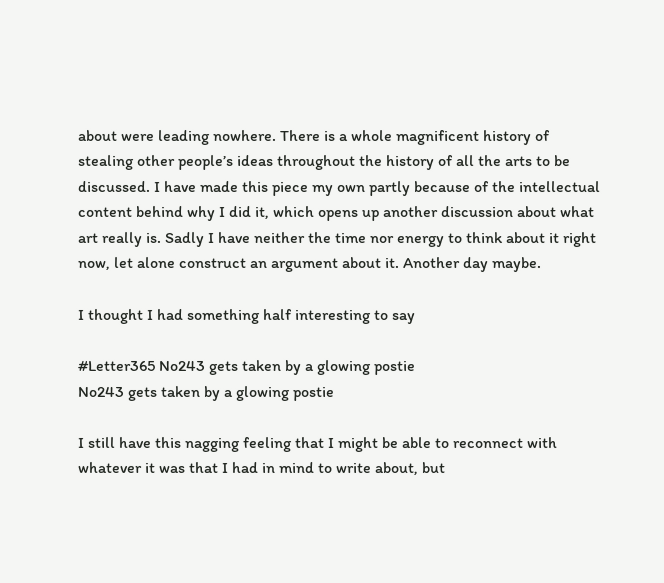about were leading nowhere. There is a whole magnificent history of stealing other people’s ideas throughout the history of all the arts to be discussed. I have made this piece my own partly because of the intellectual content behind why I did it, which opens up another discussion about what art really is. Sadly I have neither the time nor energy to think about it right now, let alone construct an argument about it. Another day maybe.

I thought I had something half interesting to say

#Letter365 No243 gets taken by a glowing postie
No243 gets taken by a glowing postie

I still have this nagging feeling that I might be able to reconnect with whatever it was that I had in mind to write about, but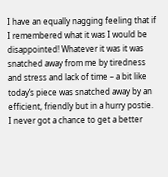I have an equally nagging feeling that if I remembered what it was I would be disappointed! Whatever it was it was snatched away from me by tiredness and stress and lack of time – a bit like today’s piece was snatched away by an efficient, friendly but in a hurry postie. I never got a chance to get a better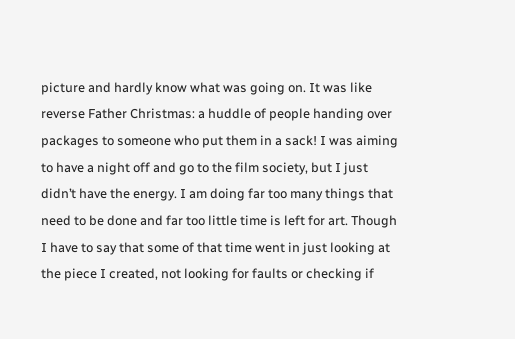picture and hardly know what was going on. It was like reverse Father Christmas: a huddle of people handing over packages to someone who put them in a sack! I was aiming to have a night off and go to the film society, but I just didn’t have the energy. I am doing far too many things that need to be done and far too little time is left for art. Though I have to say that some of that time went in just looking at the piece I created, not looking for faults or checking if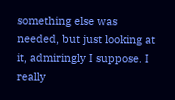something else was needed, but just looking at it, admiringly I suppose. I really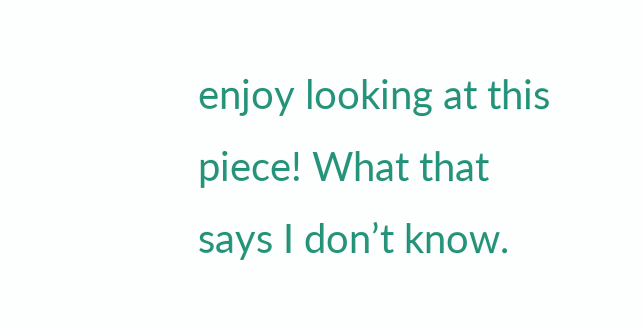enjoy looking at this piece! What that says I don’t know.